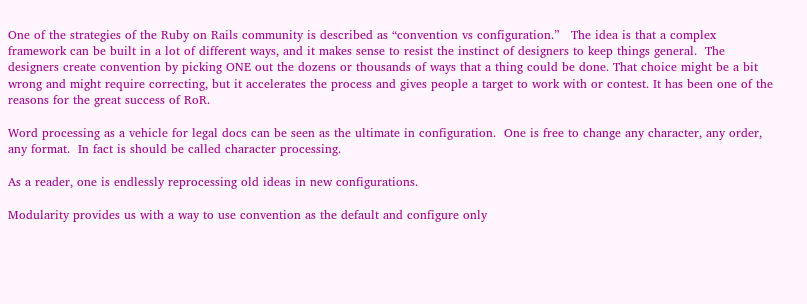One of the strategies of the Ruby on Rails community is described as “convention vs configuration.”   The idea is that a complex framework can be built in a lot of different ways, and it makes sense to resist the instinct of designers to keep things general.  The designers create convention by picking ONE out the dozens or thousands of ways that a thing could be done. That choice might be a bit wrong and might require correcting, but it accelerates the process and gives people a target to work with or contest. It has been one of the reasons for the great success of RoR.

Word processing as a vehicle for legal docs can be seen as the ultimate in configuration.  One is free to change any character, any order, any format.  In fact is should be called character processing.

As a reader, one is endlessly reprocessing old ideas in new configurations.

Modularity provides us with a way to use convention as the default and configure only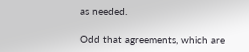as needed.

Odd that agreements, which are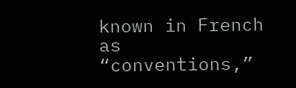known in French as “conventions,”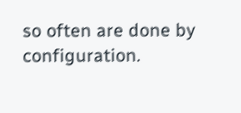so often are done by configuration.